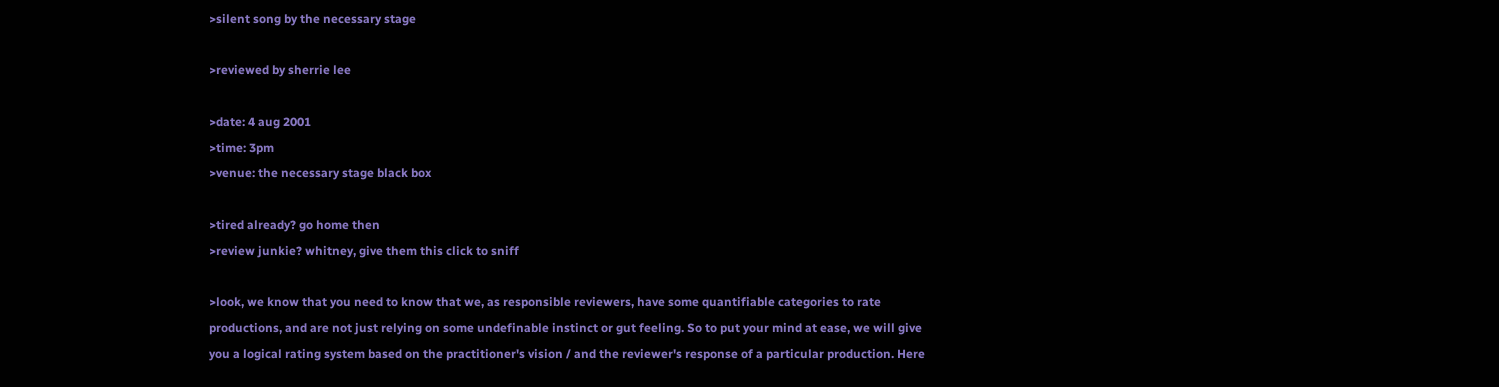>silent song by the necessary stage

>reviewed by sherrie lee

>date: 4 aug 2001
>time: 3pm
>venue: the necessary stage black box

>tired already? go home then
>review junkie? whitney, give them this click to sniff

>look, we know that you need to know that we, as responsible reviewers, have some quantifiable categories to rate productions, and are not just relying on some undefinable instinct or gut feeling. So to put your mind at ease, we will give you a logical rating system based on the practitioner's vision / and the reviewer's response of a particular production. Here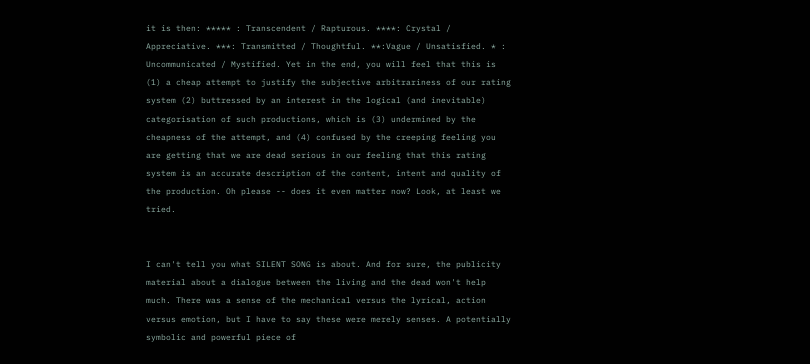it is then: ***** : Transcendent / Rapturous. ****: Crystal / Appreciative. ***: Transmitted / Thoughtful. **:Vague / Unsatisfied. * : Uncommunicated / Mystified. Yet in the end, you will feel that this is (1) a cheap attempt to justify the subjective arbitrariness of our rating system (2) buttressed by an interest in the logical (and inevitable) categorisation of such productions, which is (3) undermined by the cheapness of the attempt, and (4) confused by the creeping feeling you are getting that we are dead serious in our feeling that this rating system is an accurate description of the content, intent and quality of the production. Oh please -- does it even matter now? Look, at least we tried.


I can't tell you what SILENT SONG is about. And for sure, the publicity material about a dialogue between the living and the dead won't help much. There was a sense of the mechanical versus the lyrical, action versus emotion, but I have to say these were merely senses. A potentially symbolic and powerful piece of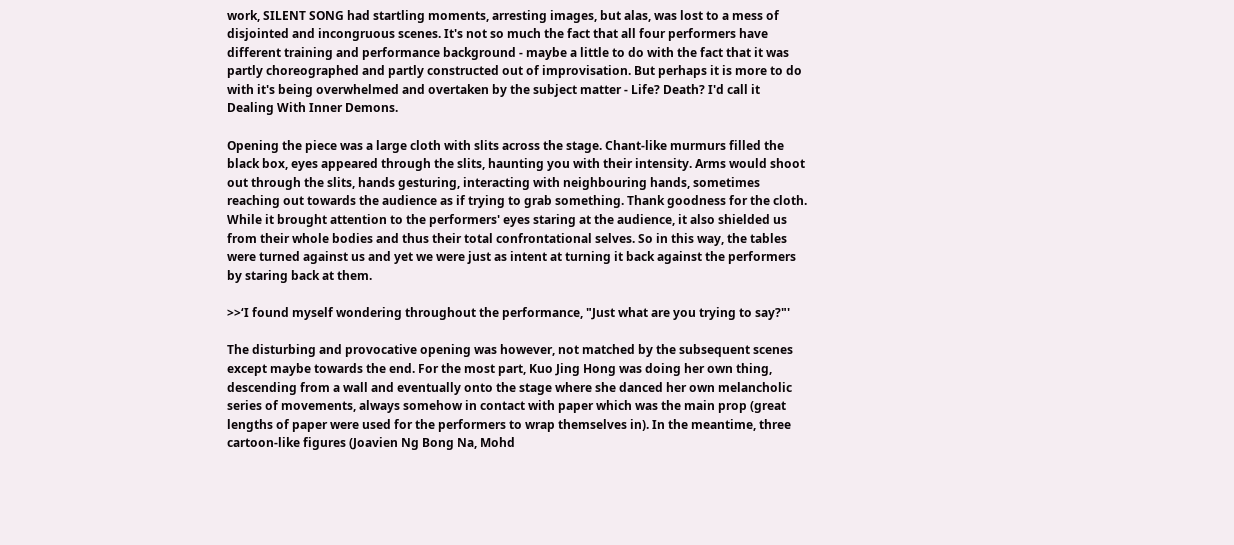work, SILENT SONG had startling moments, arresting images, but alas, was lost to a mess of disjointed and incongruous scenes. It's not so much the fact that all four performers have different training and performance background - maybe a little to do with the fact that it was partly choreographed and partly constructed out of improvisation. But perhaps it is more to do with it's being overwhelmed and overtaken by the subject matter - Life? Death? I'd call it Dealing With Inner Demons.

Opening the piece was a large cloth with slits across the stage. Chant-like murmurs filled the black box, eyes appeared through the slits, haunting you with their intensity. Arms would shoot out through the slits, hands gesturing, interacting with neighbouring hands, sometimes reaching out towards the audience as if trying to grab something. Thank goodness for the cloth. While it brought attention to the performers' eyes staring at the audience, it also shielded us from their whole bodies and thus their total confrontational selves. So in this way, the tables were turned against us and yet we were just as intent at turning it back against the performers by staring back at them.

>>‘I found myself wondering throughout the performance, "Just what are you trying to say?"'

The disturbing and provocative opening was however, not matched by the subsequent scenes except maybe towards the end. For the most part, Kuo Jing Hong was doing her own thing, descending from a wall and eventually onto the stage where she danced her own melancholic series of movements, always somehow in contact with paper which was the main prop (great lengths of paper were used for the performers to wrap themselves in). In the meantime, three cartoon-like figures (Joavien Ng Bong Na, Mohd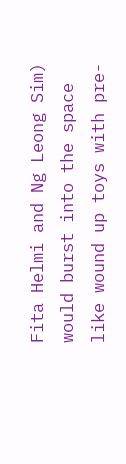Fita Helmi and Ng Leong Sim) would burst into the space like wound up toys with pre-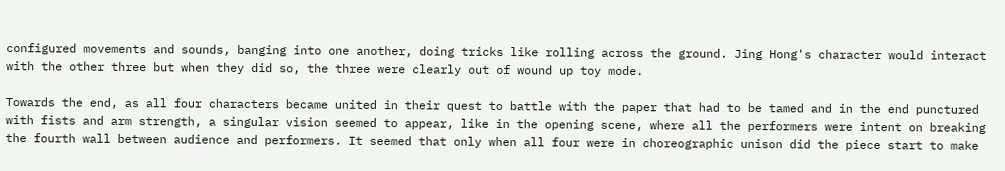configured movements and sounds, banging into one another, doing tricks like rolling across the ground. Jing Hong's character would interact with the other three but when they did so, the three were clearly out of wound up toy mode.

Towards the end, as all four characters became united in their quest to battle with the paper that had to be tamed and in the end punctured with fists and arm strength, a singular vision seemed to appear, like in the opening scene, where all the performers were intent on breaking the fourth wall between audience and performers. It seemed that only when all four were in choreographic unison did the piece start to make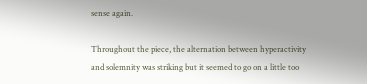sense again.

Throughout the piece, the alternation between hyperactivity and solemnity was striking but it seemed to go on a little too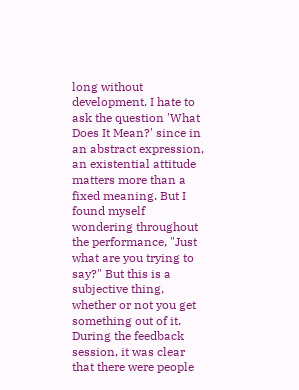long without development. I hate to ask the question 'What Does It Mean?' since in an abstract expression, an existential attitude matters more than a fixed meaning. But I found myself wondering throughout the performance, "Just what are you trying to say?" But this is a subjective thing, whether or not you get something out of it. During the feedback session, it was clear that there were people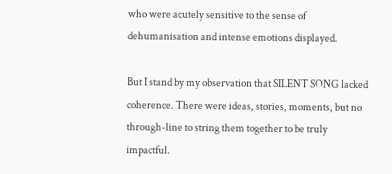who were acutely sensitive to the sense of dehumanisation and intense emotions displayed.

But I stand by my observation that SILENT SONG lacked coherence. There were ideas, stories, moments, but no through-line to string them together to be truly impactful.